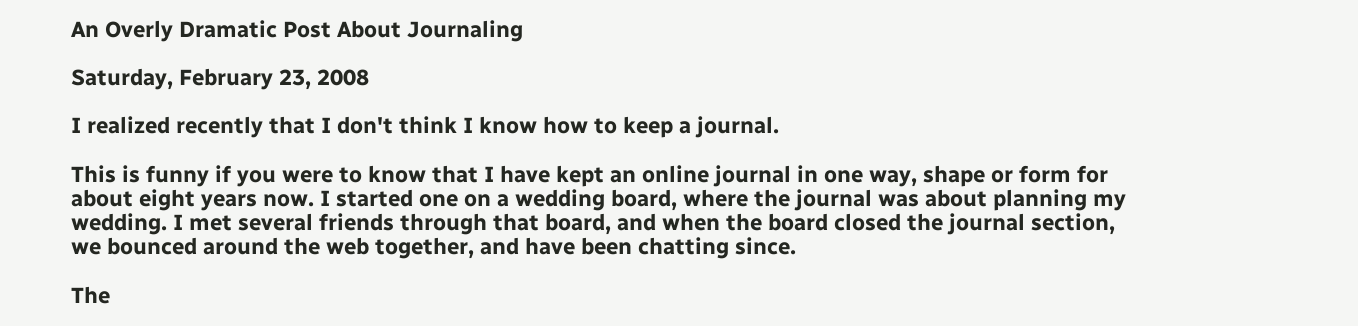An Overly Dramatic Post About Journaling

Saturday, February 23, 2008

I realized recently that I don't think I know how to keep a journal.

This is funny if you were to know that I have kept an online journal in one way, shape or form for about eight years now. I started one on a wedding board, where the journal was about planning my wedding. I met several friends through that board, and when the board closed the journal section, we bounced around the web together, and have been chatting since.

The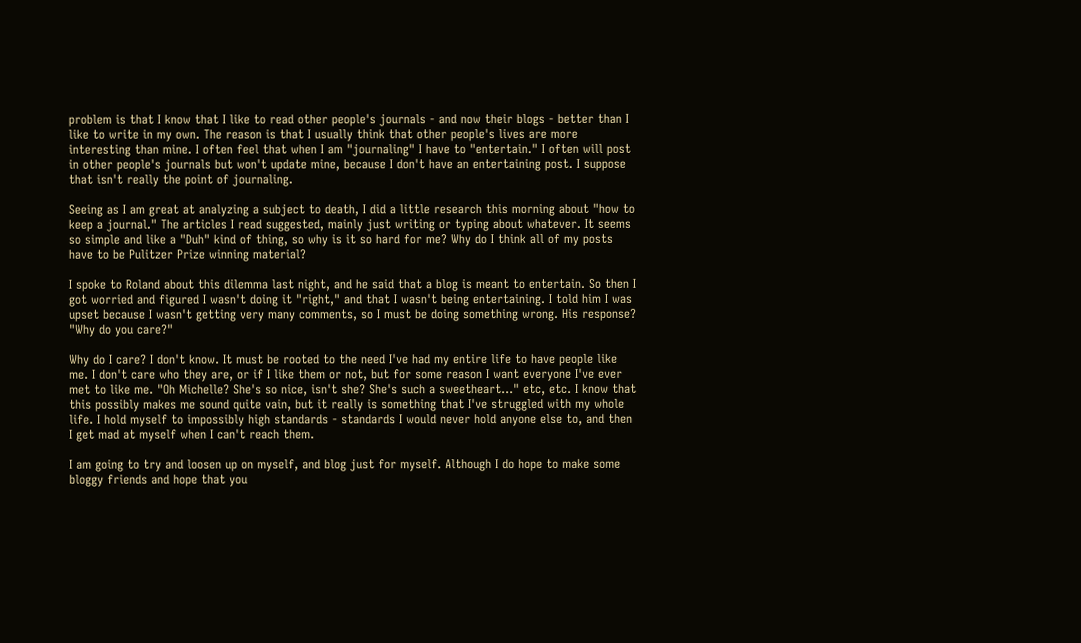problem is that I know that I like to read other people's journals - and now their blogs - better than I like to write in my own. The reason is that I usually think that other people's lives are more interesting than mine. I often feel that when I am "journaling" I have to "entertain." I often will post in other people's journals but won't update mine, because I don't have an entertaining post. I suppose that isn't really the point of journaling.

Seeing as I am great at analyzing a subject to death, I did a little research this morning about "how to keep a journal." The articles I read suggested, mainly just writing or typing about whatever. It seems so simple and like a "Duh" kind of thing, so why is it so hard for me? Why do I think all of my posts have to be Pulitzer Prize winning material?

I spoke to Roland about this dilemma last night, and he said that a blog is meant to entertain. So then I got worried and figured I wasn't doing it "right," and that I wasn't being entertaining. I told him I was upset because I wasn't getting very many comments, so I must be doing something wrong. His response? "Why do you care?"

Why do I care? I don't know. It must be rooted to the need I've had my entire life to have people like me. I don't care who they are, or if I like them or not, but for some reason I want everyone I've ever met to like me. "Oh Michelle? She's so nice, isn't she? She's such a sweetheart..." etc, etc. I know that this possibly makes me sound quite vain, but it really is something that I've struggled with my whole life. I hold myself to impossibly high standards - standards I would never hold anyone else to, and then I get mad at myself when I can't reach them.

I am going to try and loosen up on myself, and blog just for myself. Although I do hope to make some bloggy friends and hope that you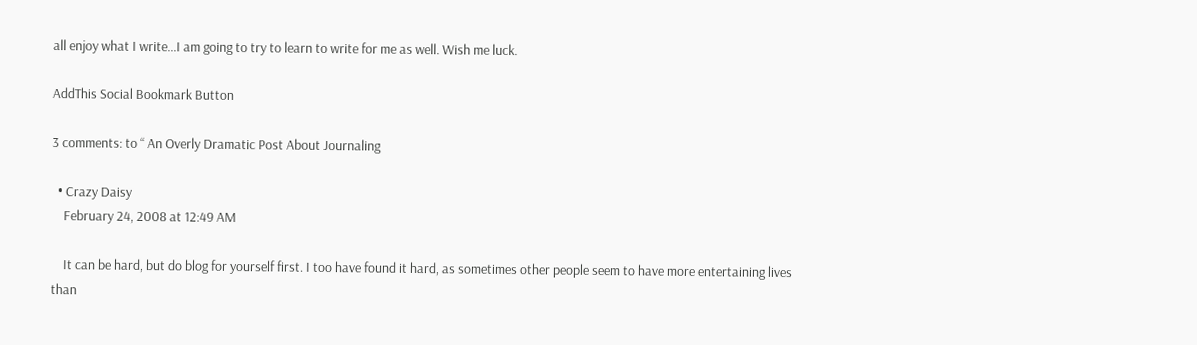all enjoy what I write...I am going to try to learn to write for me as well. Wish me luck.

AddThis Social Bookmark Button

3 comments: to “ An Overly Dramatic Post About Journaling

  • Crazy Daisy
    February 24, 2008 at 12:49 AM

    It can be hard, but do blog for yourself first. I too have found it hard, as sometimes other people seem to have more entertaining lives than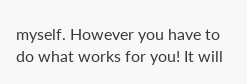myself. However you have to do what works for you! It will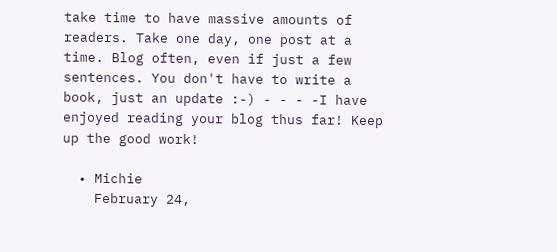take time to have massive amounts of readers. Take one day, one post at a time. Blog often, even if just a few sentences. You don't have to write a book, just an update :-) - - - -I have enjoyed reading your blog thus far! Keep up the good work!

  • Michie
    February 24,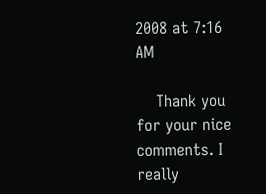2008 at 7:16 AM

    Thank you for your nice comments. I really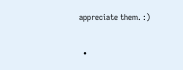appreciate them. :)

  •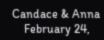Candace & Anna
    February 24,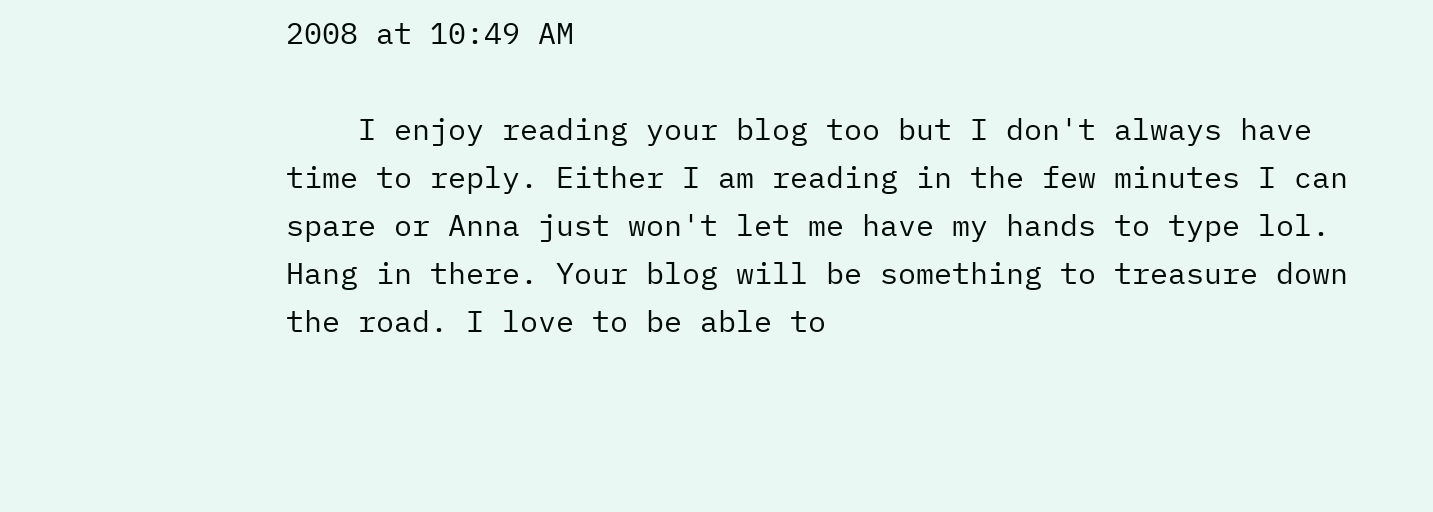2008 at 10:49 AM

    I enjoy reading your blog too but I don't always have time to reply. Either I am reading in the few minutes I can spare or Anna just won't let me have my hands to type lol. Hang in there. Your blog will be something to treasure down the road. I love to be able to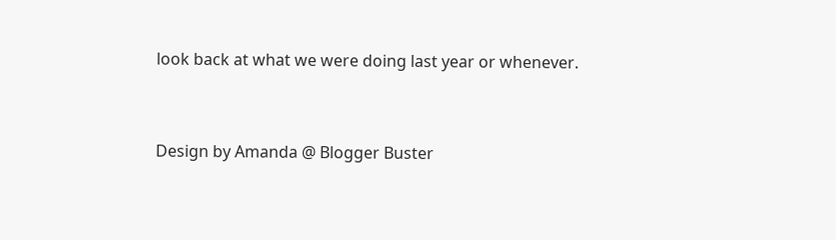look back at what we were doing last year or whenever.


Design by Amanda @ Blogger Buster